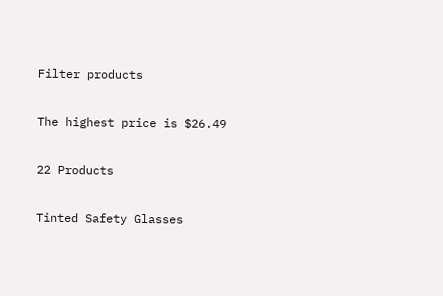Filter products

The highest price is $26.49

22 Products

Tinted Safety Glasses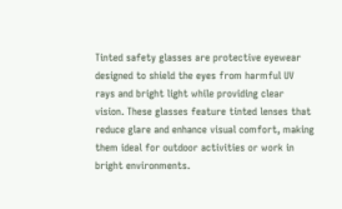Tinted safety glasses are protective eyewear designed to shield the eyes from harmful UV rays and bright light while providing clear vision. These glasses feature tinted lenses that reduce glare and enhance visual comfort, making them ideal for outdoor activities or work in bright environments.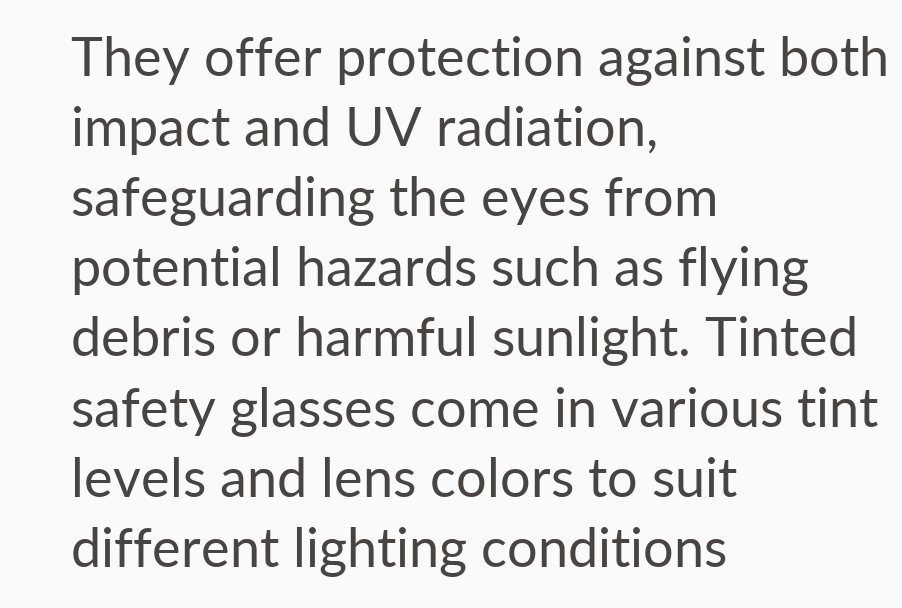They offer protection against both impact and UV radiation, safeguarding the eyes from potential hazards such as flying debris or harmful sunlight. Tinted safety glasses come in various tint levels and lens colors to suit different lighting conditions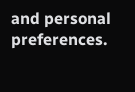and personal preferences.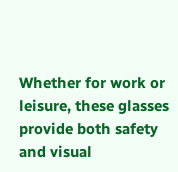Whether for work or leisure, these glasses provide both safety and visual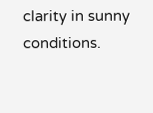clarity in sunny conditions.